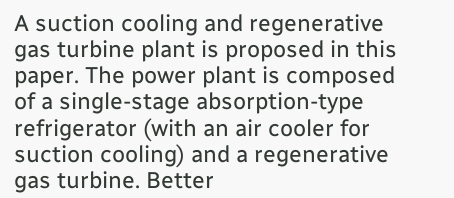A suction cooling and regenerative gas turbine plant is proposed in this paper. The power plant is composed of a single-stage absorption-type refrigerator (with an air cooler for suction cooling) and a regenerative gas turbine. Better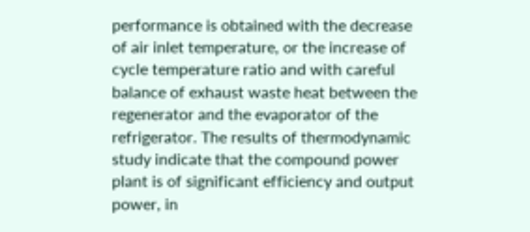performance is obtained with the decrease of air inlet temperature, or the increase of cycle temperature ratio and with careful balance of exhaust waste heat between the regenerator and the evaporator of the refrigerator. The results of thermodynamic study indicate that the compound power plant is of significant efficiency and output power, in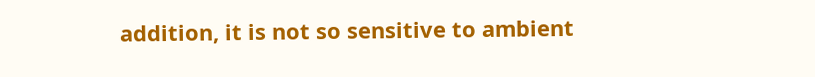addition, it is not so sensitive to ambient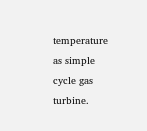temperature as simple cycle gas turbine.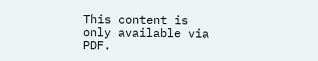This content is only available via PDF.